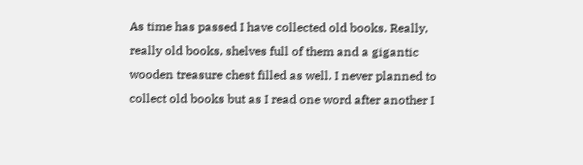As time has passed I have collected old books. Really, really old books, shelves full of them and a gigantic wooden treasure chest filled as well. I never planned to collect old books but as I read one word after another I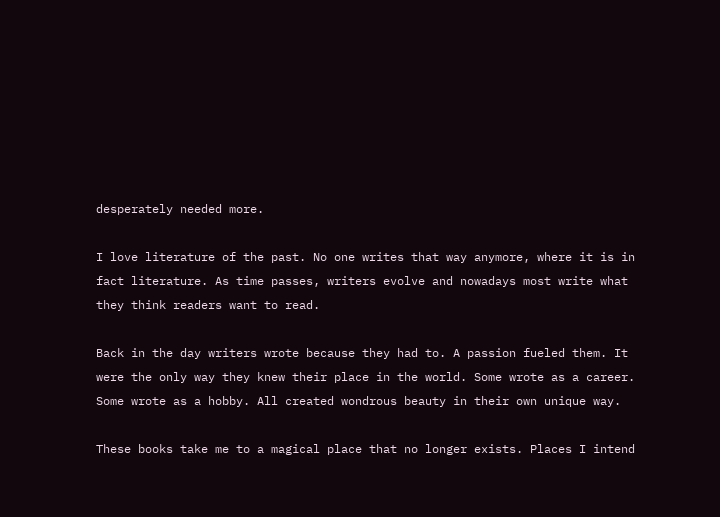desperately needed more.

I love literature of the past. No one writes that way anymore, where it is in fact literature. As time passes, writers evolve and nowadays most write what they think readers want to read.

Back in the day writers wrote because they had to. A passion fueled them. It were the only way they knew their place in the world. Some wrote as a career. Some wrote as a hobby. All created wondrous beauty in their own unique way.

These books take me to a magical place that no longer exists. Places I intend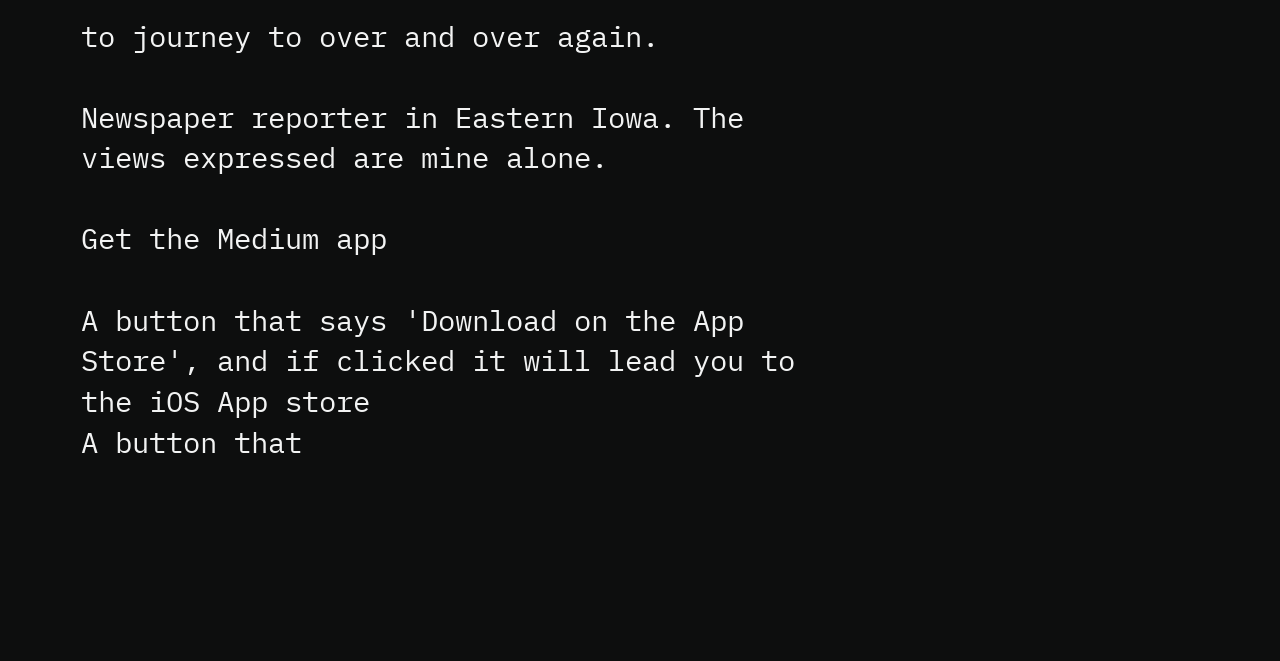to journey to over and over again.

Newspaper reporter in Eastern Iowa. The views expressed are mine alone.

Get the Medium app

A button that says 'Download on the App Store', and if clicked it will lead you to the iOS App store
A button that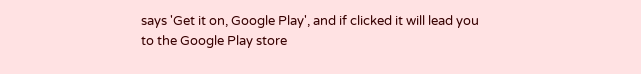says 'Get it on, Google Play', and if clicked it will lead you to the Google Play store